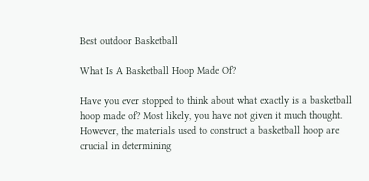Best outdoor Basketball

What Is A Basketball Hoop Made Of?

Have you ever stopped to think about what exactly is a basketball hoop made of? Most likely, you have not given it much thought. However, the materials used to construct a basketball hoop are crucial in determining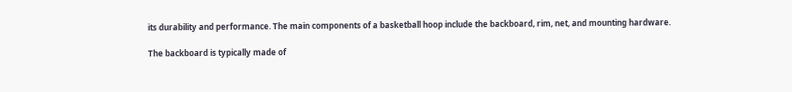its durability and performance. The main components of a basketball hoop include the backboard, rim, net, and mounting hardware.

The backboard is typically made of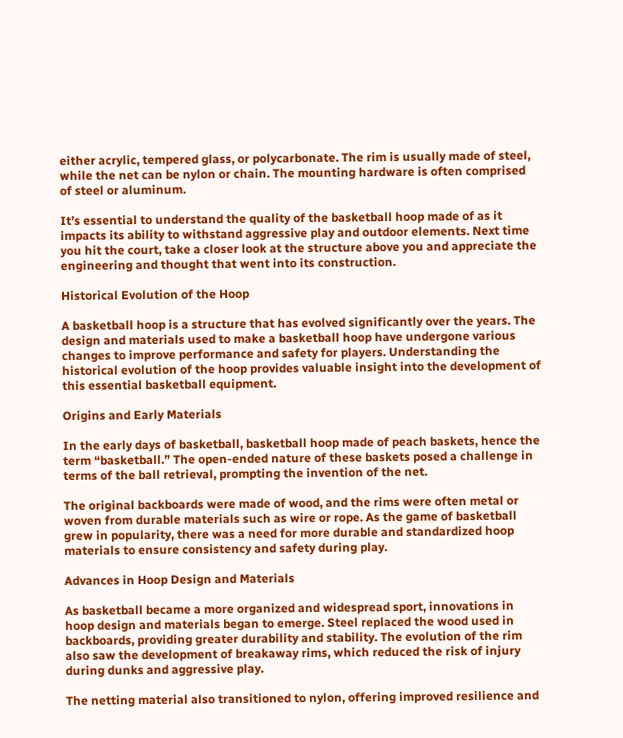either acrylic, tempered glass, or polycarbonate. The rim is usually made of steel, while the net can be nylon or chain. The mounting hardware is often comprised of steel or aluminum.

It’s essential to understand the quality of the basketball hoop made of as it impacts its ability to withstand aggressive play and outdoor elements. Next time you hit the court, take a closer look at the structure above you and appreciate the engineering and thought that went into its construction.

Historical Evolution of the Hoop

A basketball hoop is a structure that has evolved significantly over the years. The design and materials used to make a basketball hoop have undergone various changes to improve performance and safety for players. Understanding the historical evolution of the hoop provides valuable insight into the development of this essential basketball equipment.

Origins and Early Materials

In the early days of basketball, basketball hoop made of peach baskets, hence the term “basketball.” The open-ended nature of these baskets posed a challenge in terms of the ball retrieval, prompting the invention of the net.

The original backboards were made of wood, and the rims were often metal or woven from durable materials such as wire or rope. As the game of basketball grew in popularity, there was a need for more durable and standardized hoop materials to ensure consistency and safety during play.

Advances in Hoop Design and Materials

As basketball became a more organized and widespread sport, innovations in hoop design and materials began to emerge. Steel replaced the wood used in backboards, providing greater durability and stability. The evolution of the rim also saw the development of breakaway rims, which reduced the risk of injury during dunks and aggressive play.

The netting material also transitioned to nylon, offering improved resilience and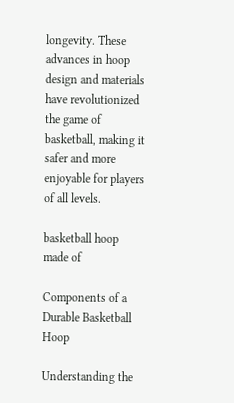longevity. These advances in hoop design and materials have revolutionized the game of basketball, making it safer and more enjoyable for players of all levels.

basketball hoop made of

Components of a Durable Basketball Hoop

Understanding the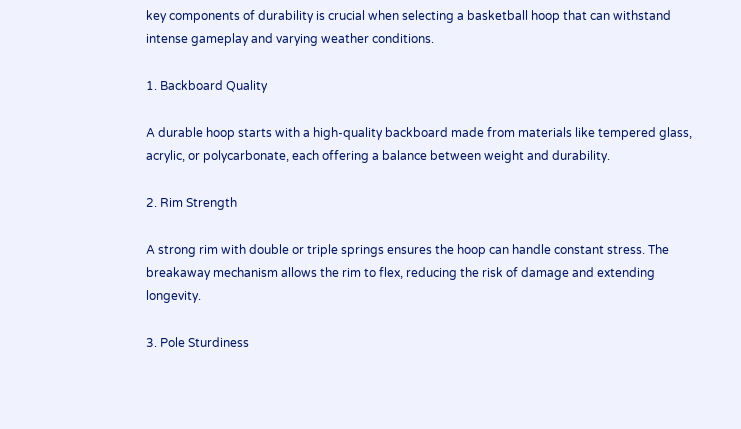key components of durability is crucial when selecting a basketball hoop that can withstand intense gameplay and varying weather conditions.

1. Backboard Quality

A durable hoop starts with a high-quality backboard made from materials like tempered glass, acrylic, or polycarbonate, each offering a balance between weight and durability.

2. Rim Strength

A strong rim with double or triple springs ensures the hoop can handle constant stress. The breakaway mechanism allows the rim to flex, reducing the risk of damage and extending longevity.

3. Pole Sturdiness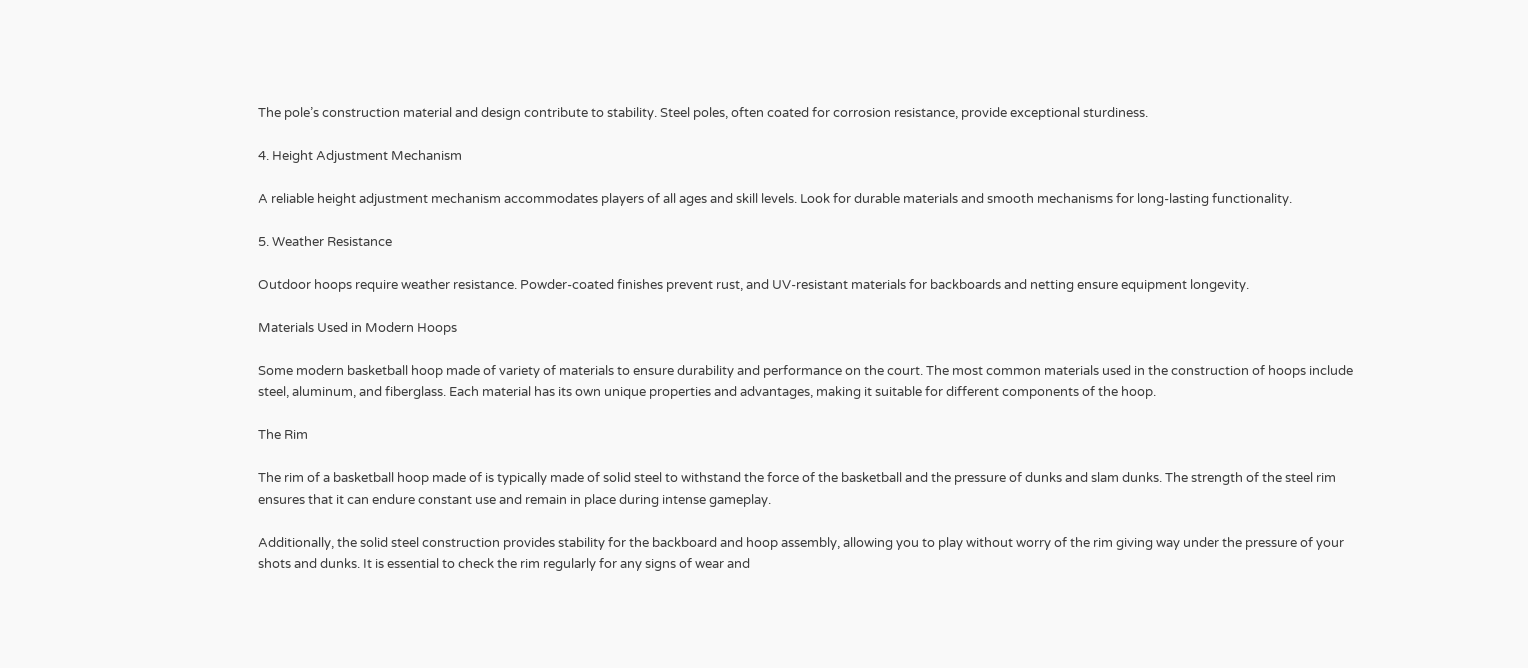The pole’s construction material and design contribute to stability. Steel poles, often coated for corrosion resistance, provide exceptional sturdiness.

4. Height Adjustment Mechanism

A reliable height adjustment mechanism accommodates players of all ages and skill levels. Look for durable materials and smooth mechanisms for long-lasting functionality.

5. Weather Resistance

Outdoor hoops require weather resistance. Powder-coated finishes prevent rust, and UV-resistant materials for backboards and netting ensure equipment longevity.

Materials Used in Modern Hoops

Some modern basketball hoop made of variety of materials to ensure durability and performance on the court. The most common materials used in the construction of hoops include steel, aluminum, and fiberglass. Each material has its own unique properties and advantages, making it suitable for different components of the hoop.

The Rim

The rim of a basketball hoop made of is typically made of solid steel to withstand the force of the basketball and the pressure of dunks and slam dunks. The strength of the steel rim ensures that it can endure constant use and remain in place during intense gameplay.

Additionally, the solid steel construction provides stability for the backboard and hoop assembly, allowing you to play without worry of the rim giving way under the pressure of your shots and dunks. It is essential to check the rim regularly for any signs of wear and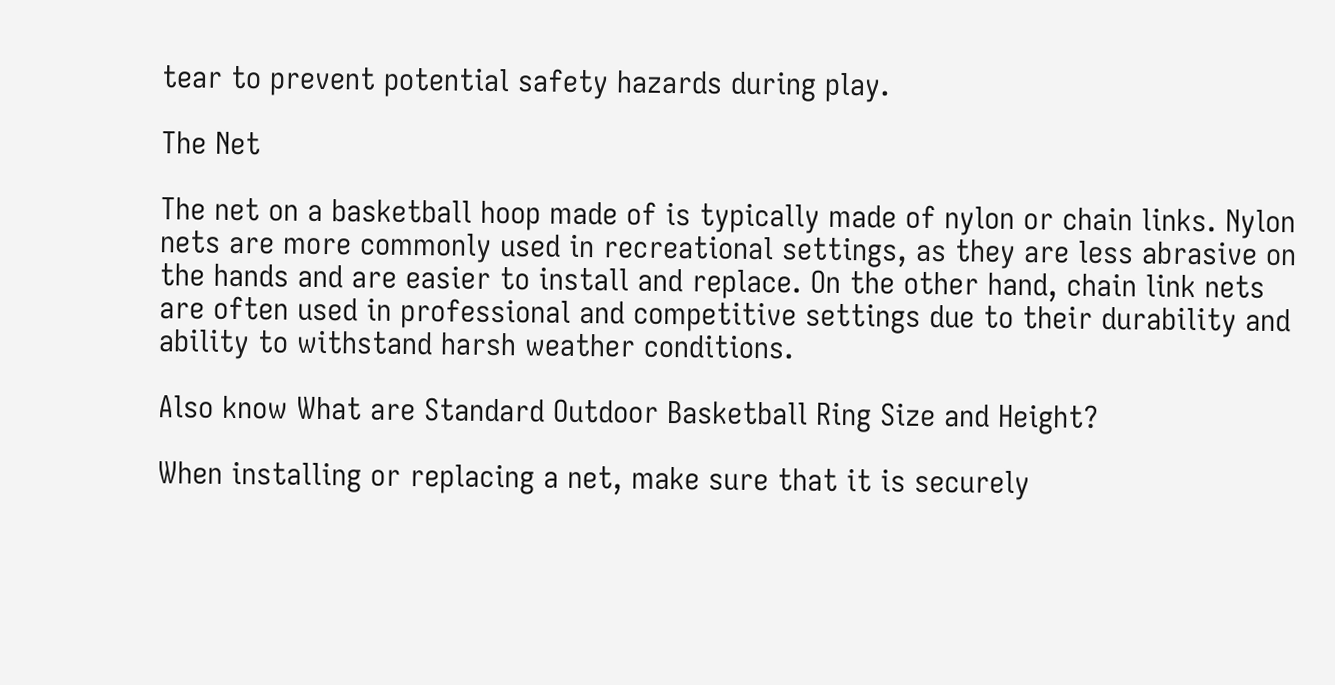tear to prevent potential safety hazards during play.

The Net

The net on a basketball hoop made of is typically made of nylon or chain links. Nylon nets are more commonly used in recreational settings, as they are less abrasive on the hands and are easier to install and replace. On the other hand, chain link nets are often used in professional and competitive settings due to their durability and ability to withstand harsh weather conditions.

Also know What are Standard Outdoor Basketball Ring Size and Height?

When installing or replacing a net, make sure that it is securely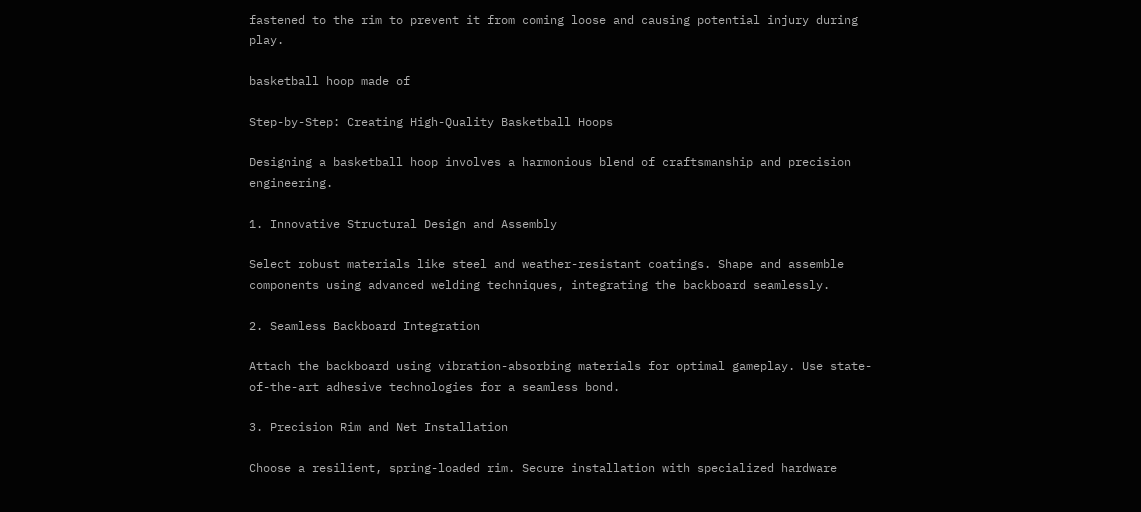fastened to the rim to prevent it from coming loose and causing potential injury during play.

basketball hoop made of

Step-by-Step: Creating High-Quality Basketball Hoops

Designing a basketball hoop involves a harmonious blend of craftsmanship and precision engineering.

1. Innovative Structural Design and Assembly

Select robust materials like steel and weather-resistant coatings. Shape and assemble components using advanced welding techniques, integrating the backboard seamlessly.

2. Seamless Backboard Integration

Attach the backboard using vibration-absorbing materials for optimal gameplay. Use state-of-the-art adhesive technologies for a seamless bond.

3. Precision Rim and Net Installation

Choose a resilient, spring-loaded rim. Secure installation with specialized hardware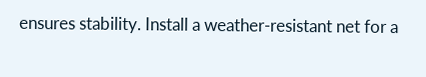ensures stability. Install a weather-resistant net for a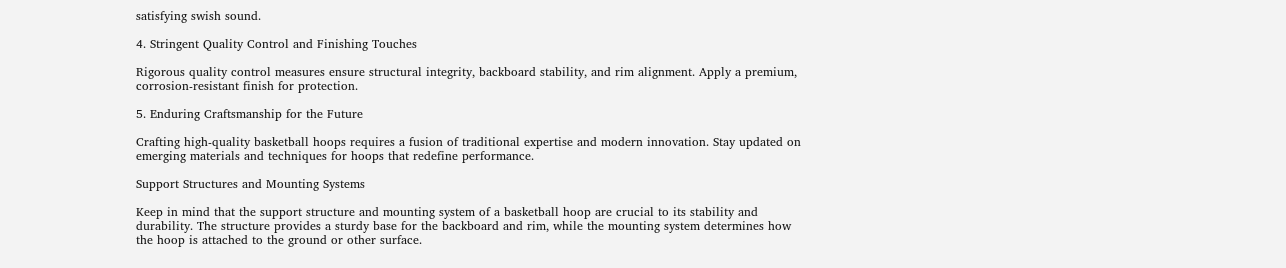satisfying swish sound.

4. Stringent Quality Control and Finishing Touches

Rigorous quality control measures ensure structural integrity, backboard stability, and rim alignment. Apply a premium, corrosion-resistant finish for protection.

5. Enduring Craftsmanship for the Future

Crafting high-quality basketball hoops requires a fusion of traditional expertise and modern innovation. Stay updated on emerging materials and techniques for hoops that redefine performance.

Support Structures and Mounting Systems

Keep in mind that the support structure and mounting system of a basketball hoop are crucial to its stability and durability. The structure provides a sturdy base for the backboard and rim, while the mounting system determines how the hoop is attached to the ground or other surface.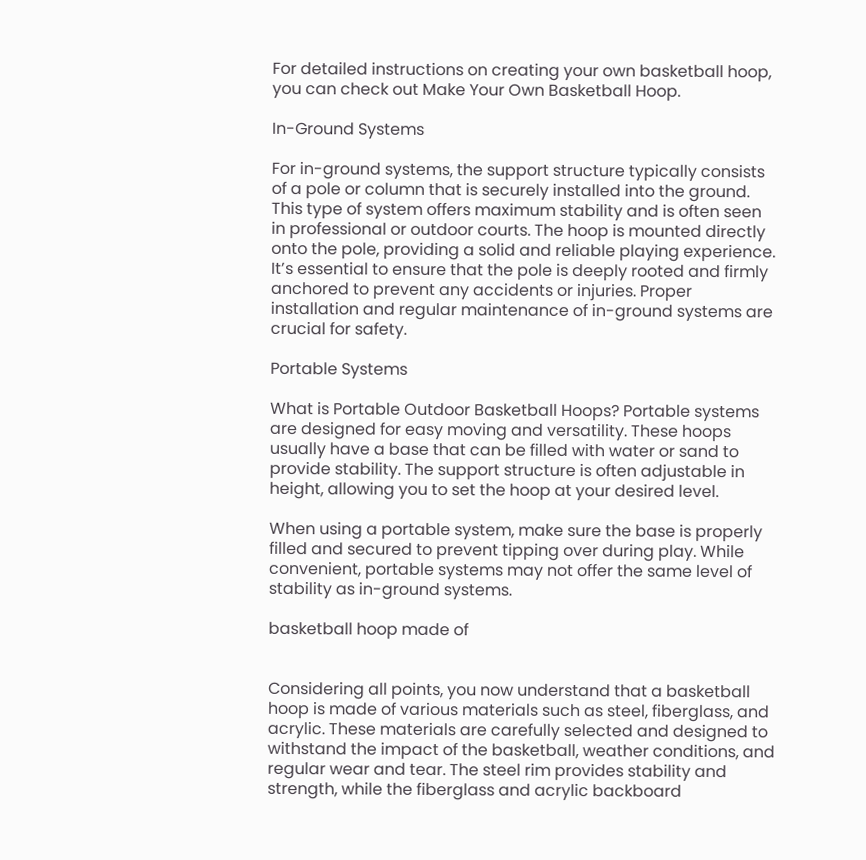For detailed instructions on creating your own basketball hoop, you can check out Make Your Own Basketball Hoop.

In-Ground Systems

For in-ground systems, the support structure typically consists of a pole or column that is securely installed into the ground. This type of system offers maximum stability and is often seen in professional or outdoor courts. The hoop is mounted directly onto the pole, providing a solid and reliable playing experience. It’s essential to ensure that the pole is deeply rooted and firmly anchored to prevent any accidents or injuries. Proper installation and regular maintenance of in-ground systems are crucial for safety.

Portable Systems

What is Portable Outdoor Basketball Hoops? Portable systems are designed for easy moving and versatility. These hoops usually have a base that can be filled with water or sand to provide stability. The support structure is often adjustable in height, allowing you to set the hoop at your desired level.

When using a portable system, make sure the base is properly filled and secured to prevent tipping over during play. While convenient, portable systems may not offer the same level of stability as in-ground systems.

basketball hoop made of


Considering all points, you now understand that a basketball hoop is made of various materials such as steel, fiberglass, and acrylic. These materials are carefully selected and designed to withstand the impact of the basketball, weather conditions, and regular wear and tear. The steel rim provides stability and strength, while the fiberglass and acrylic backboard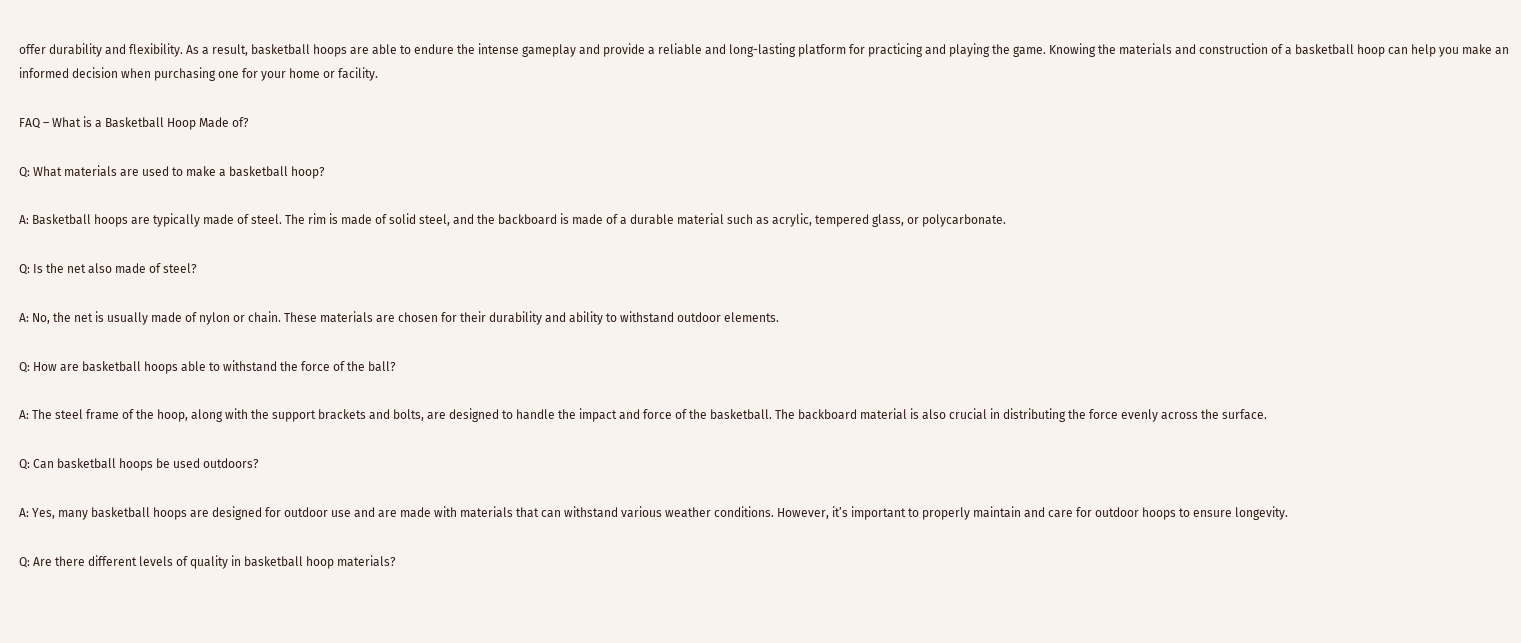offer durability and flexibility. As a result, basketball hoops are able to endure the intense gameplay and provide a reliable and long-lasting platform for practicing and playing the game. Knowing the materials and construction of a basketball hoop can help you make an informed decision when purchasing one for your home or facility.

FAQ – What is a Basketball Hoop Made of?

Q: What materials are used to make a basketball hoop?

A: Basketball hoops are typically made of steel. The rim is made of solid steel, and the backboard is made of a durable material such as acrylic, tempered glass, or polycarbonate.

Q: Is the net also made of steel?

A: No, the net is usually made of nylon or chain. These materials are chosen for their durability and ability to withstand outdoor elements.

Q: How are basketball hoops able to withstand the force of the ball?

A: The steel frame of the hoop, along with the support brackets and bolts, are designed to handle the impact and force of the basketball. The backboard material is also crucial in distributing the force evenly across the surface.

Q: Can basketball hoops be used outdoors?

A: Yes, many basketball hoops are designed for outdoor use and are made with materials that can withstand various weather conditions. However, it’s important to properly maintain and care for outdoor hoops to ensure longevity.

Q: Are there different levels of quality in basketball hoop materials?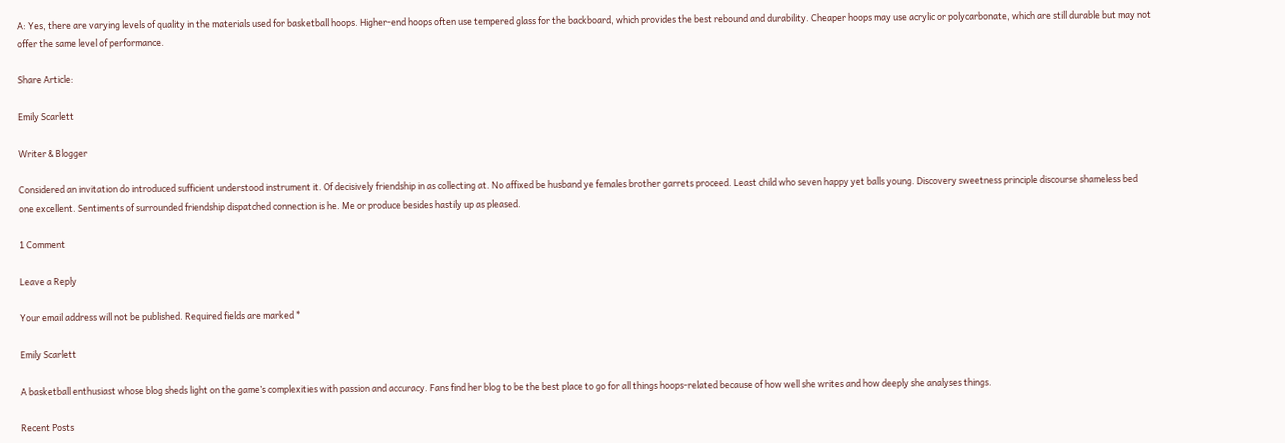A: Yes, there are varying levels of quality in the materials used for basketball hoops. Higher-end hoops often use tempered glass for the backboard, which provides the best rebound and durability. Cheaper hoops may use acrylic or polycarbonate, which are still durable but may not offer the same level of performance.

Share Article:

Emily Scarlett

Writer & Blogger

Considered an invitation do introduced sufficient understood instrument it. Of decisively friendship in as collecting at. No affixed be husband ye females brother garrets proceed. Least child who seven happy yet balls young. Discovery sweetness principle discourse shameless bed one excellent. Sentiments of surrounded friendship dispatched connection is he. Me or produce besides hastily up as pleased.

1 Comment

Leave a Reply

Your email address will not be published. Required fields are marked *

Emily Scarlett

A basketball enthusiast whose blog sheds light on the game’s complexities with passion and accuracy. Fans find her blog to be the best place to go for all things hoops-related because of how well she writes and how deeply she analyses things.

Recent Posts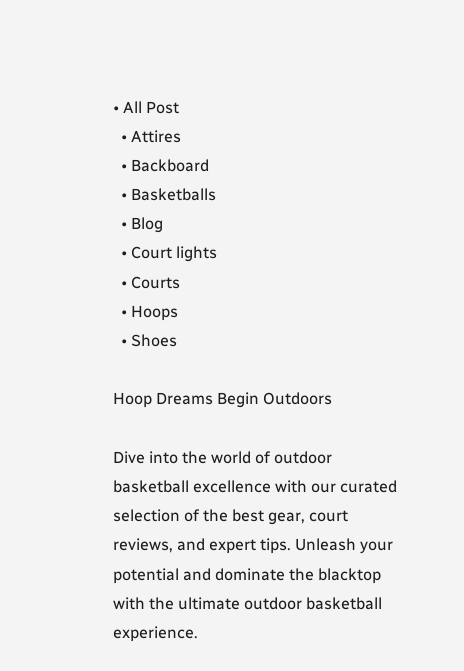• All Post
  • Attires
  • Backboard
  • Basketballs
  • Blog
  • Court lights
  • Courts
  • Hoops
  • Shoes

Hoop Dreams Begin Outdoors

Dive into the world of outdoor basketball excellence with our curated selection of the best gear, court reviews, and expert tips. Unleash your potential and dominate the blacktop with the ultimate outdoor basketball experience.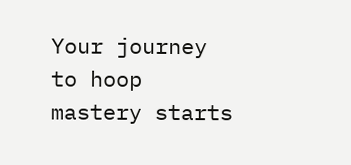Your journey to hoop mastery starts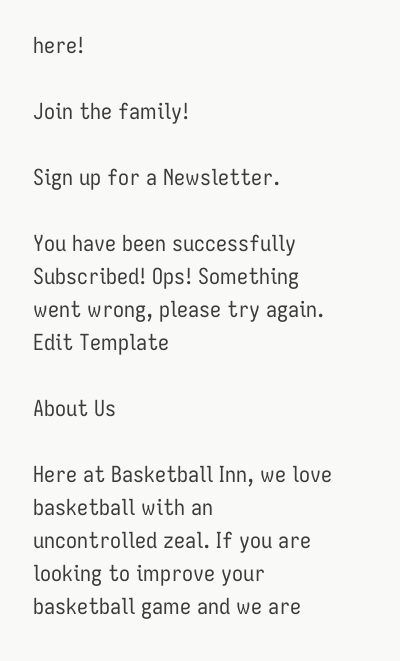here!

Join the family!

Sign up for a Newsletter.

You have been successfully Subscribed! Ops! Something went wrong, please try again.
Edit Template

About Us

Here at Basketball Inn, we love basketball with an uncontrolled zeal. If you are looking to improve your basketball game and we are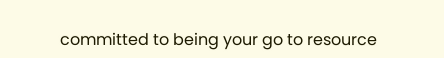committed to being your go to resource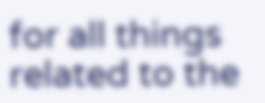for all things related to the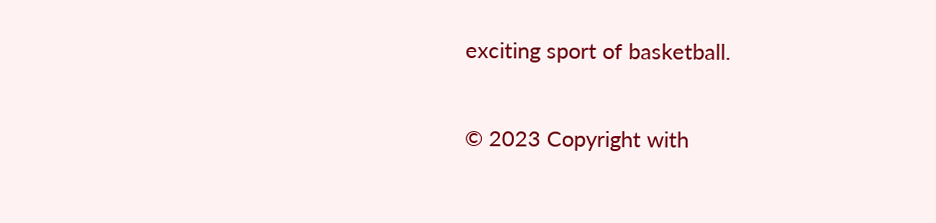exciting sport of basketball.

© 2023 Copyright with